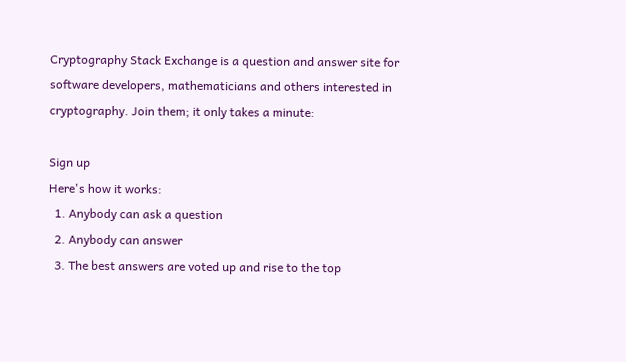Cryptography Stack Exchange is a question and answer site for software developers, mathematicians and others interested in cryptography. Join them; it only takes a minute:

Sign up
Here's how it works:
  1. Anybody can ask a question
  2. Anybody can answer
  3. The best answers are voted up and rise to the top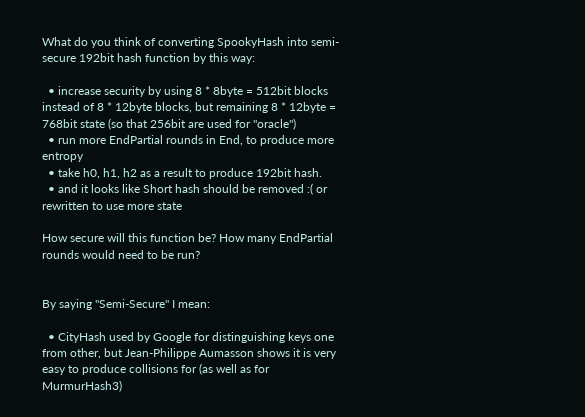What do you think of converting SpookyHash into semi-secure 192bit hash function by this way:

  • increase security by using 8 * 8byte = 512bit blocks instead of 8 * 12byte blocks, but remaining 8 * 12byte = 768bit state (so that 256bit are used for "oracle")
  • run more EndPartial rounds in End, to produce more entropy
  • take h0, h1, h2 as a result to produce 192bit hash.
  • and it looks like Short hash should be removed :( or rewritten to use more state

How secure will this function be? How many EndPartial rounds would need to be run?


By saying "Semi-Secure" I mean:

  • CityHash used by Google for distinguishing keys one from other, but Jean-Philippe Aumasson shows it is very easy to produce collisions for (as well as for MurmurHash3)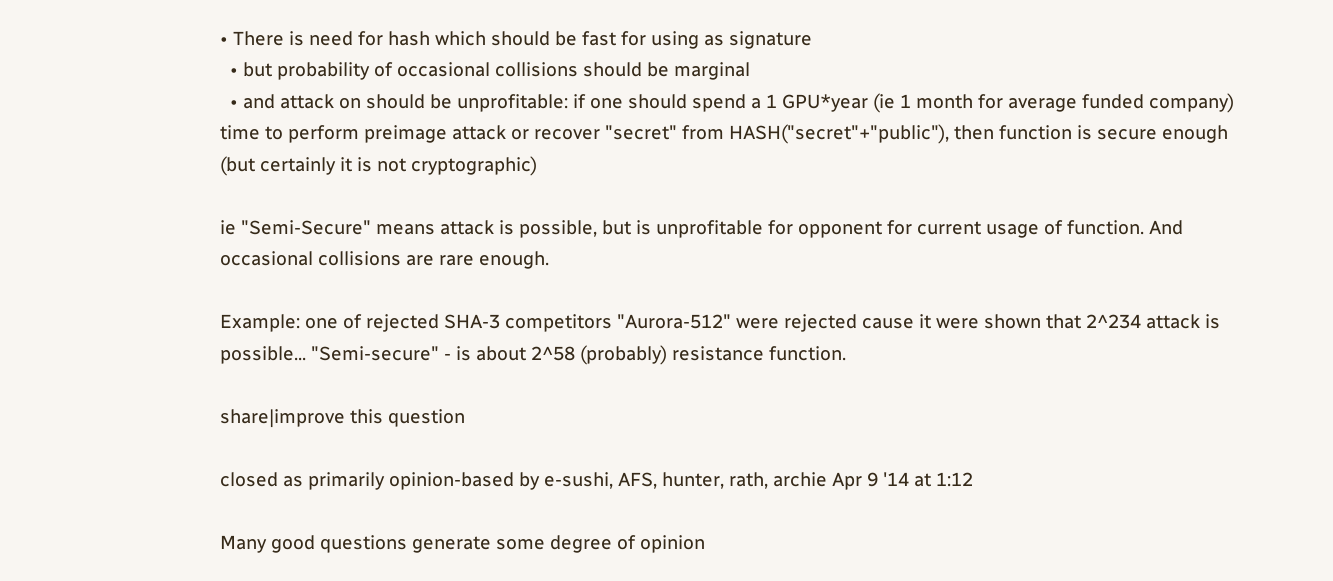• There is need for hash which should be fast for using as signature
  • but probability of occasional collisions should be marginal
  • and attack on should be unprofitable: if one should spend a 1 GPU*year (ie 1 month for average funded company) time to perform preimage attack or recover "secret" from HASH("secret"+"public"), then function is secure enough (but certainly it is not cryptographic)

ie "Semi-Secure" means attack is possible, but is unprofitable for opponent for current usage of function. And occasional collisions are rare enough.

Example: one of rejected SHA-3 competitors "Aurora-512" were rejected cause it were shown that 2^234 attack is possible... "Semi-secure" - is about 2^58 (probably) resistance function.

share|improve this question

closed as primarily opinion-based by e-sushi, AFS, hunter, rath, archie Apr 9 '14 at 1:12

Many good questions generate some degree of opinion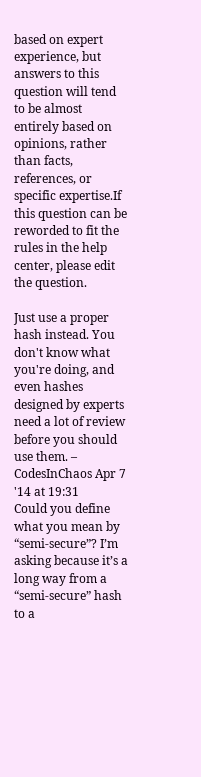based on expert experience, but answers to this question will tend to be almost entirely based on opinions, rather than facts, references, or specific expertise.If this question can be reworded to fit the rules in the help center, please edit the question.

Just use a proper hash instead. You don't know what you're doing, and even hashes designed by experts need a lot of review before you should use them. – CodesInChaos Apr 7 '14 at 19:31
Could you define what you mean by “semi-secure”? I’m asking because it’s a long way from a “semi-secure” hash to a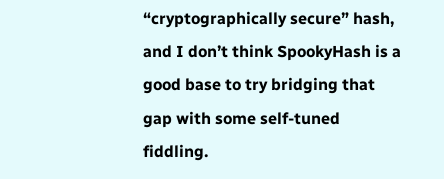“cryptographically secure” hash, and I don’t think SpookyHash is a good base to try bridging that gap with some self-tuned fiddling.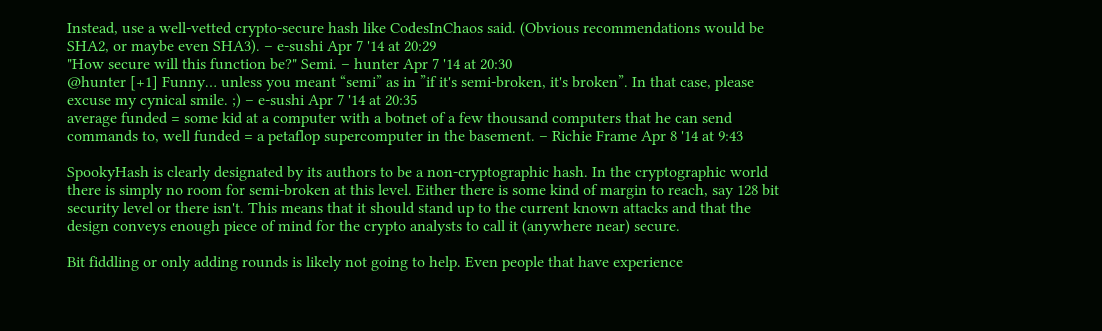Instead, use a well-vetted crypto-secure hash like CodesInChaos said. (Obvious recommendations would be SHA2, or maybe even SHA3). – e-sushi Apr 7 '14 at 20:29
"How secure will this function be?" Semi. – hunter Apr 7 '14 at 20:30
@hunter [+1] Funny… unless you meant “semi” as in ”if it's semi-broken, it's broken”. In that case, please excuse my cynical smile. ;) – e-sushi Apr 7 '14 at 20:35
average funded = some kid at a computer with a botnet of a few thousand computers that he can send commands to, well funded = a petaflop supercomputer in the basement. – Richie Frame Apr 8 '14 at 9:43

SpookyHash is clearly designated by its authors to be a non-cryptographic hash. In the cryptographic world there is simply no room for semi-broken at this level. Either there is some kind of margin to reach, say 128 bit security level or there isn't. This means that it should stand up to the current known attacks and that the design conveys enough piece of mind for the crypto analysts to call it (anywhere near) secure.

Bit fiddling or only adding rounds is likely not going to help. Even people that have experience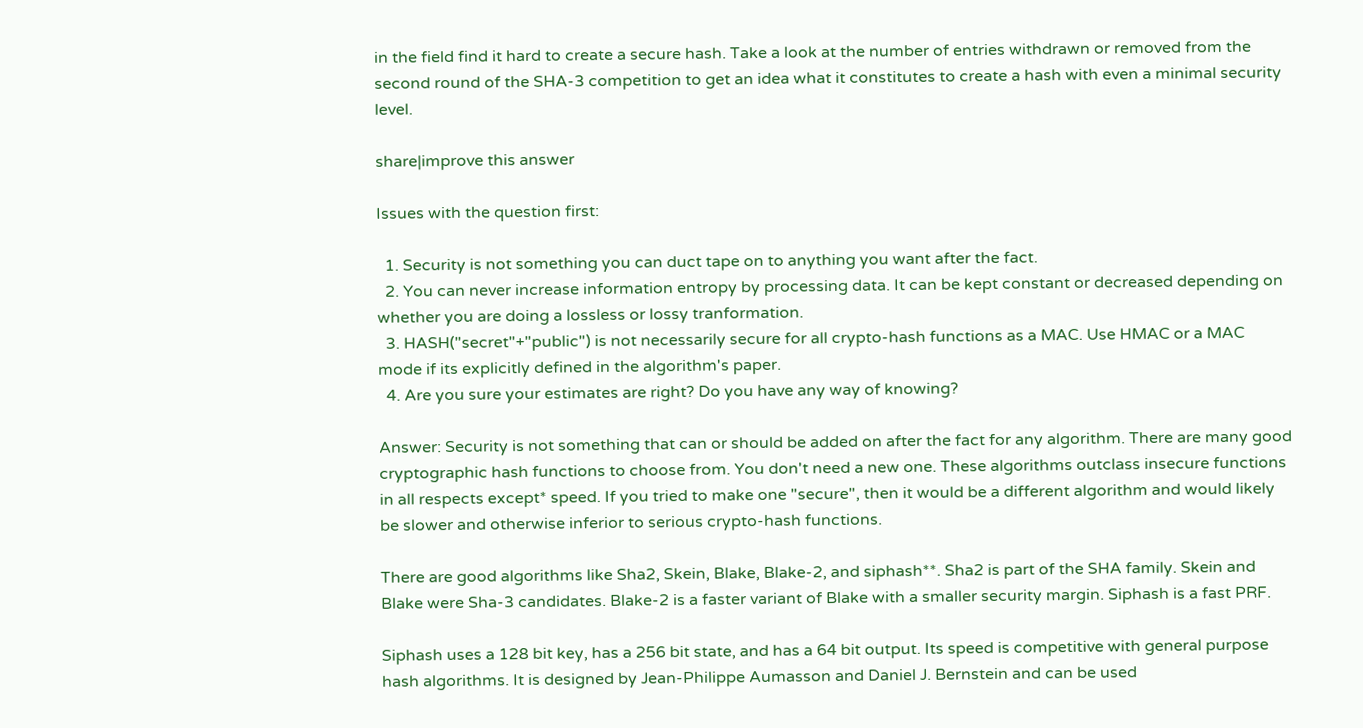in the field find it hard to create a secure hash. Take a look at the number of entries withdrawn or removed from the second round of the SHA-3 competition to get an idea what it constitutes to create a hash with even a minimal security level.

share|improve this answer

Issues with the question first:

  1. Security is not something you can duct tape on to anything you want after the fact.
  2. You can never increase information entropy by processing data. It can be kept constant or decreased depending on whether you are doing a lossless or lossy tranformation.
  3. HASH("secret"+"public") is not necessarily secure for all crypto-hash functions as a MAC. Use HMAC or a MAC mode if its explicitly defined in the algorithm's paper.
  4. Are you sure your estimates are right? Do you have any way of knowing?

Answer: Security is not something that can or should be added on after the fact for any algorithm. There are many good cryptographic hash functions to choose from. You don't need a new one. These algorithms outclass insecure functions in all respects except* speed. If you tried to make one "secure", then it would be a different algorithm and would likely be slower and otherwise inferior to serious crypto-hash functions.

There are good algorithms like Sha2, Skein, Blake, Blake-2, and siphash**. Sha2 is part of the SHA family. Skein and Blake were Sha-3 candidates. Blake-2 is a faster variant of Blake with a smaller security margin. Siphash is a fast PRF.

Siphash uses a 128 bit key, has a 256 bit state, and has a 64 bit output. Its speed is competitive with general purpose hash algorithms. It is designed by Jean-Philippe Aumasson and Daniel J. Bernstein and can be used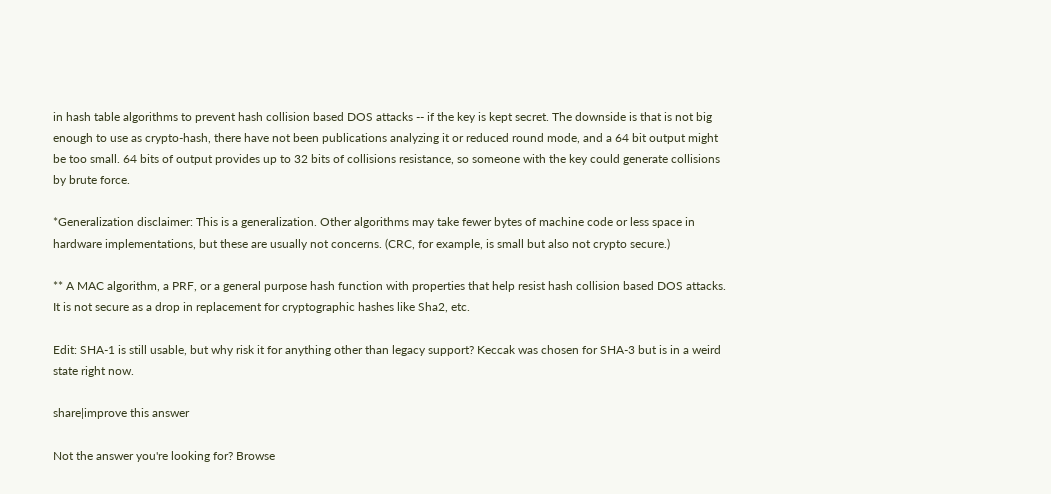in hash table algorithms to prevent hash collision based DOS attacks -- if the key is kept secret. The downside is that is not big enough to use as crypto-hash, there have not been publications analyzing it or reduced round mode, and a 64 bit output might be too small. 64 bits of output provides up to 32 bits of collisions resistance, so someone with the key could generate collisions by brute force.

*Generalization disclaimer: This is a generalization. Other algorithms may take fewer bytes of machine code or less space in hardware implementations, but these are usually not concerns. (CRC, for example, is small but also not crypto secure.)

** A MAC algorithm, a PRF, or a general purpose hash function with properties that help resist hash collision based DOS attacks. It is not secure as a drop in replacement for cryptographic hashes like Sha2, etc.

Edit: SHA-1 is still usable, but why risk it for anything other than legacy support? Keccak was chosen for SHA-3 but is in a weird state right now.

share|improve this answer

Not the answer you're looking for? Browse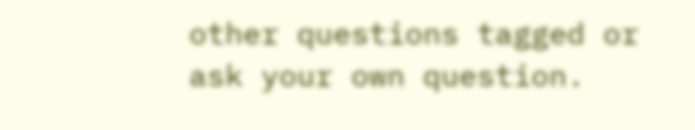other questions tagged or ask your own question.